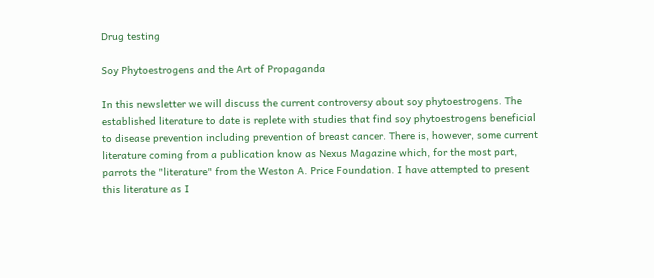Drug testing

Soy Phytoestrogens and the Art of Propaganda

In this newsletter we will discuss the current controversy about soy phytoestrogens. The established literature to date is replete with studies that find soy phytoestrogens beneficial to disease prevention including prevention of breast cancer. There is, however, some current literature coming from a publication know as Nexus Magazine which, for the most part, parrots the "literature" from the Weston A. Price Foundation. I have attempted to present this literature as I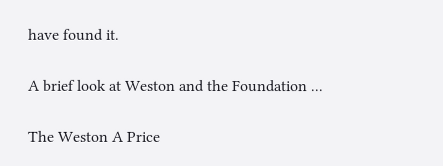have found it.

A brief look at Weston and the Foundation ...

The Weston A Price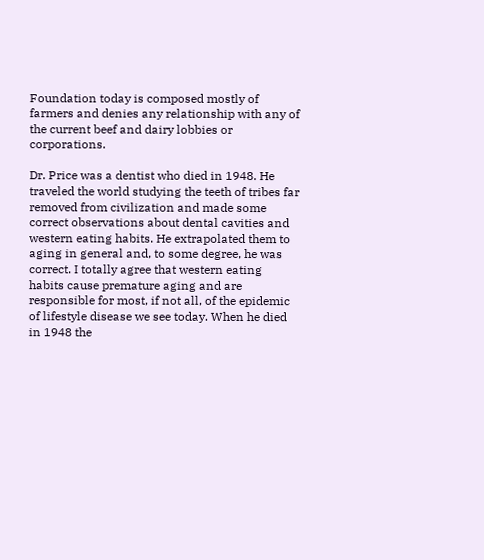Foundation today is composed mostly of farmers and denies any relationship with any of the current beef and dairy lobbies or corporations.

Dr. Price was a dentist who died in 1948. He traveled the world studying the teeth of tribes far removed from civilization and made some correct observations about dental cavities and western eating habits. He extrapolated them to aging in general and, to some degree, he was correct. I totally agree that western eating habits cause premature aging and are responsible for most, if not all, of the epidemic of lifestyle disease we see today. When he died in 1948 the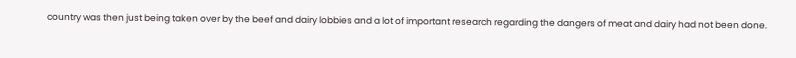country was then just being taken over by the beef and dairy lobbies and a lot of important research regarding the dangers of meat and dairy had not been done.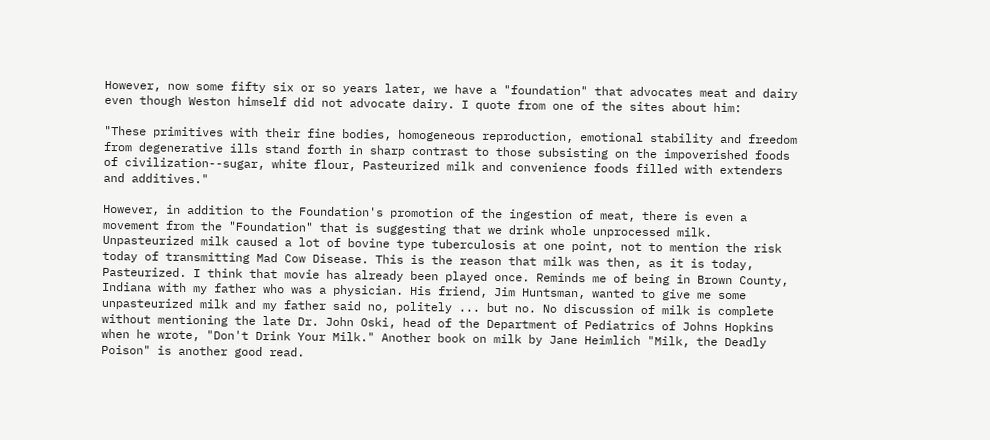However, now some fifty six or so years later, we have a "foundation" that advocates meat and dairy even though Weston himself did not advocate dairy. I quote from one of the sites about him:

"These primitives with their fine bodies, homogeneous reproduction, emotional stability and freedom from degenerative ills stand forth in sharp contrast to those subsisting on the impoverished foods of civilization--sugar, white flour, Pasteurized milk and convenience foods filled with extenders and additives."

However, in addition to the Foundation's promotion of the ingestion of meat, there is even a movement from the "Foundation" that is suggesting that we drink whole unprocessed milk. Unpasteurized milk caused a lot of bovine type tuberculosis at one point, not to mention the risk today of transmitting Mad Cow Disease. This is the reason that milk was then, as it is today, Pasteurized. I think that movie has already been played once. Reminds me of being in Brown County, Indiana with my father who was a physician. His friend, Jim Huntsman, wanted to give me some unpasteurized milk and my father said no, politely ... but no. No discussion of milk is complete without mentioning the late Dr. John Oski, head of the Department of Pediatrics of Johns Hopkins when he wrote, "Don't Drink Your Milk." Another book on milk by Jane Heimlich "Milk, the Deadly Poison" is another good read.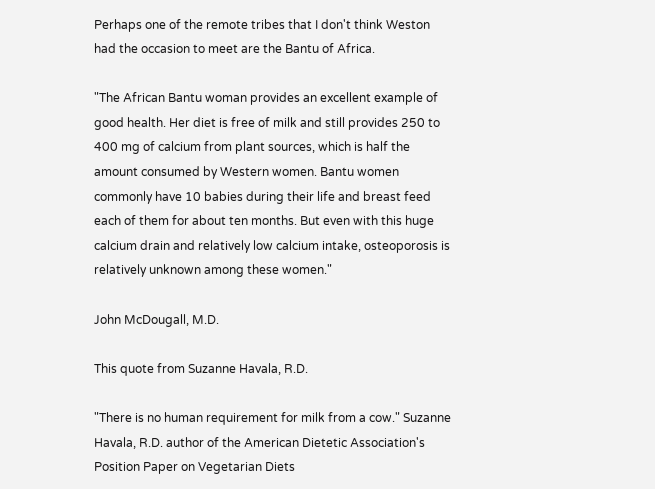Perhaps one of the remote tribes that I don't think Weston had the occasion to meet are the Bantu of Africa.

"The African Bantu woman provides an excellent example of good health. Her diet is free of milk and still provides 250 to 400 mg of calcium from plant sources, which is half the amount consumed by Western women. Bantu women commonly have 10 babies during their life and breast feed each of them for about ten months. But even with this huge calcium drain and relatively low calcium intake, osteoporosis is relatively unknown among these women."

John McDougall, M.D.

This quote from Suzanne Havala, R.D.

"There is no human requirement for milk from a cow." Suzanne Havala, R.D. author of the American Dietetic Association's Position Paper on Vegetarian Diets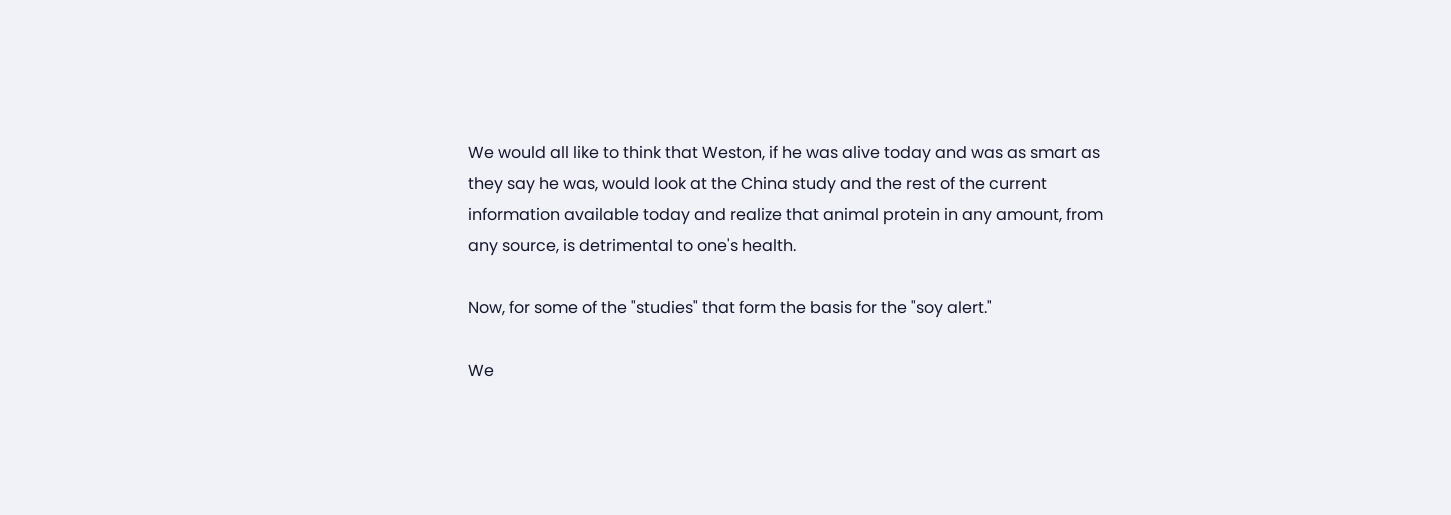We would all like to think that Weston, if he was alive today and was as smart as they say he was, would look at the China study and the rest of the current information available today and realize that animal protein in any amount, from any source, is detrimental to one's health.

Now, for some of the "studies" that form the basis for the "soy alert."

We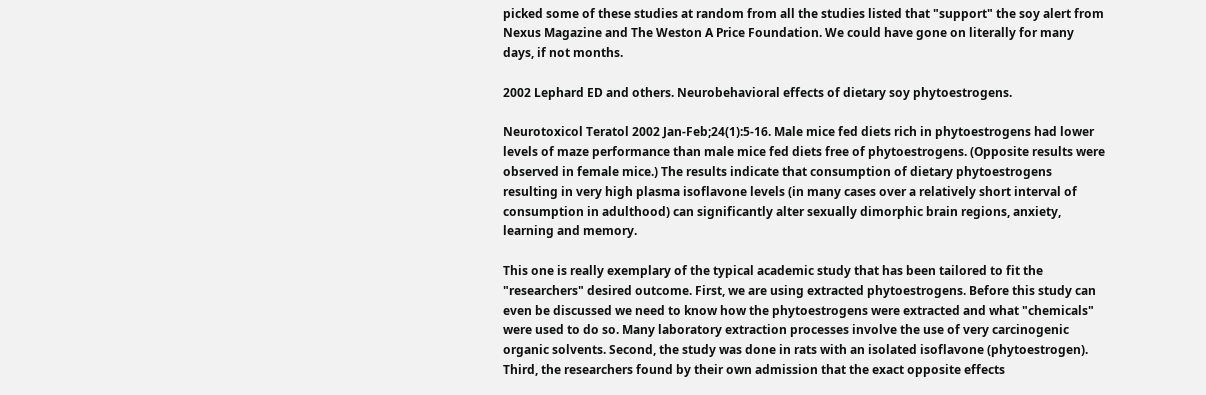picked some of these studies at random from all the studies listed that "support" the soy alert from Nexus Magazine and The Weston A Price Foundation. We could have gone on literally for many days, if not months.

2002 Lephard ED and others. Neurobehavioral effects of dietary soy phytoestrogens.

Neurotoxicol Teratol 2002 Jan-Feb;24(1):5-16. Male mice fed diets rich in phytoestrogens had lower levels of maze performance than male mice fed diets free of phytoestrogens. (Opposite results were observed in female mice.) The results indicate that consumption of dietary phytoestrogens resulting in very high plasma isoflavone levels (in many cases over a relatively short interval of consumption in adulthood) can significantly alter sexually dimorphic brain regions, anxiety, learning and memory.

This one is really exemplary of the typical academic study that has been tailored to fit the "researchers" desired outcome. First, we are using extracted phytoestrogens. Before this study can even be discussed we need to know how the phytoestrogens were extracted and what "chemicals" were used to do so. Many laboratory extraction processes involve the use of very carcinogenic organic solvents. Second, the study was done in rats with an isolated isoflavone (phytoestrogen). Third, the researchers found by their own admission that the exact opposite effects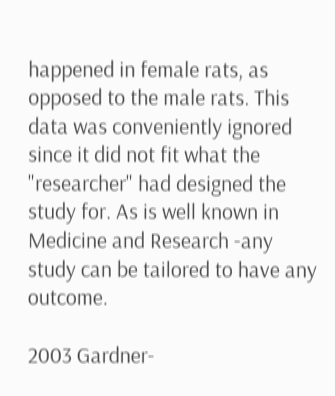happened in female rats, as opposed to the male rats. This data was conveniently ignored since it did not fit what the "researcher" had designed the study for. As is well known in Medicine and Research -any study can be tailored to have any outcome.

2003 Gardner-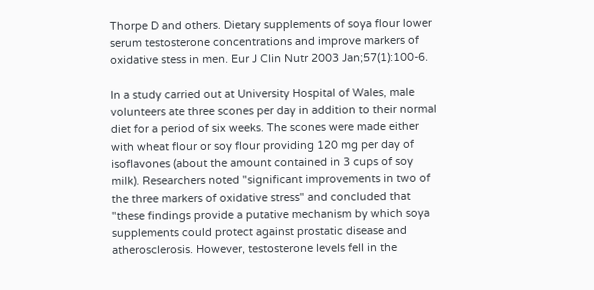Thorpe D and others. Dietary supplements of soya flour lower serum testosterone concentrations and improve markers of oxidative stess in men. Eur J Clin Nutr 2003 Jan;57(1):100-6.

In a study carried out at University Hospital of Wales, male volunteers ate three scones per day in addition to their normal diet for a period of six weeks. The scones were made either with wheat flour or soy flour providing 120 mg per day of isoflavones (about the amount contained in 3 cups of soy milk). Researchers noted "significant improvements in two of the three markers of oxidative stress" and concluded that "these findings provide a putative mechanism by which soya supplements could protect against prostatic disease and atherosclerosis. However, testosterone levels fell in the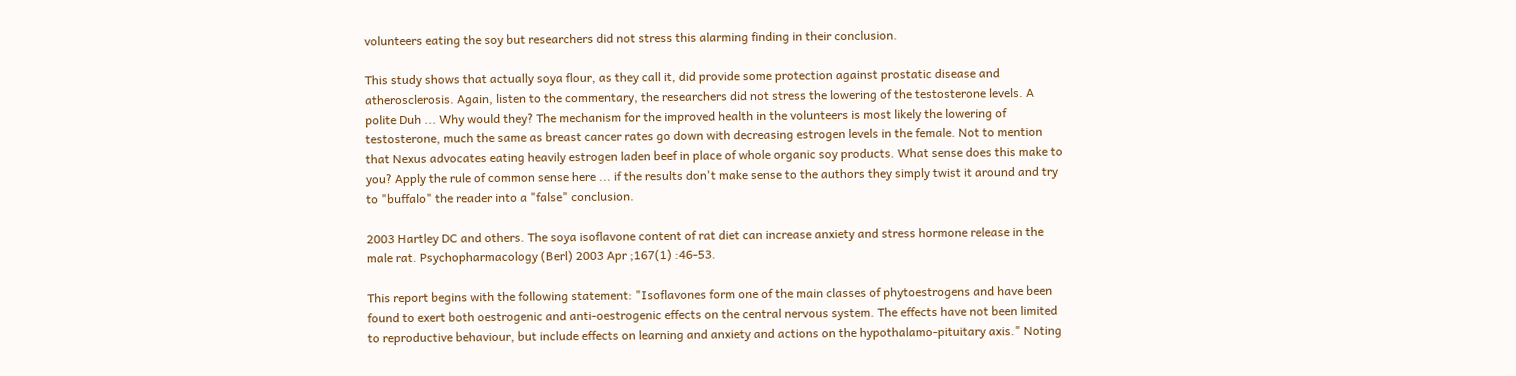volunteers eating the soy but researchers did not stress this alarming finding in their conclusion.

This study shows that actually soya flour, as they call it, did provide some protection against prostatic disease and atherosclerosis. Again, listen to the commentary, the researchers did not stress the lowering of the testosterone levels. A polite Duh ... Why would they? The mechanism for the improved health in the volunteers is most likely the lowering of testosterone, much the same as breast cancer rates go down with decreasing estrogen levels in the female. Not to mention that Nexus advocates eating heavily estrogen laden beef in place of whole organic soy products. What sense does this make to you? Apply the rule of common sense here ... if the results don't make sense to the authors they simply twist it around and try to "buffalo" the reader into a "false" conclusion.

2003 Hartley DC and others. The soya isoflavone content of rat diet can increase anxiety and stress hormone release in the male rat. Psychopharmacology (Berl) 2003 Apr ;167(1) :46-53.

This report begins with the following statement: "Isoflavones form one of the main classes of phytoestrogens and have been found to exert both oestrogenic and anti-oestrogenic effects on the central nervous system. The effects have not been limited to reproductive behaviour, but include effects on learning and anxiety and actions on the hypothalamo-pituitary axis." Noting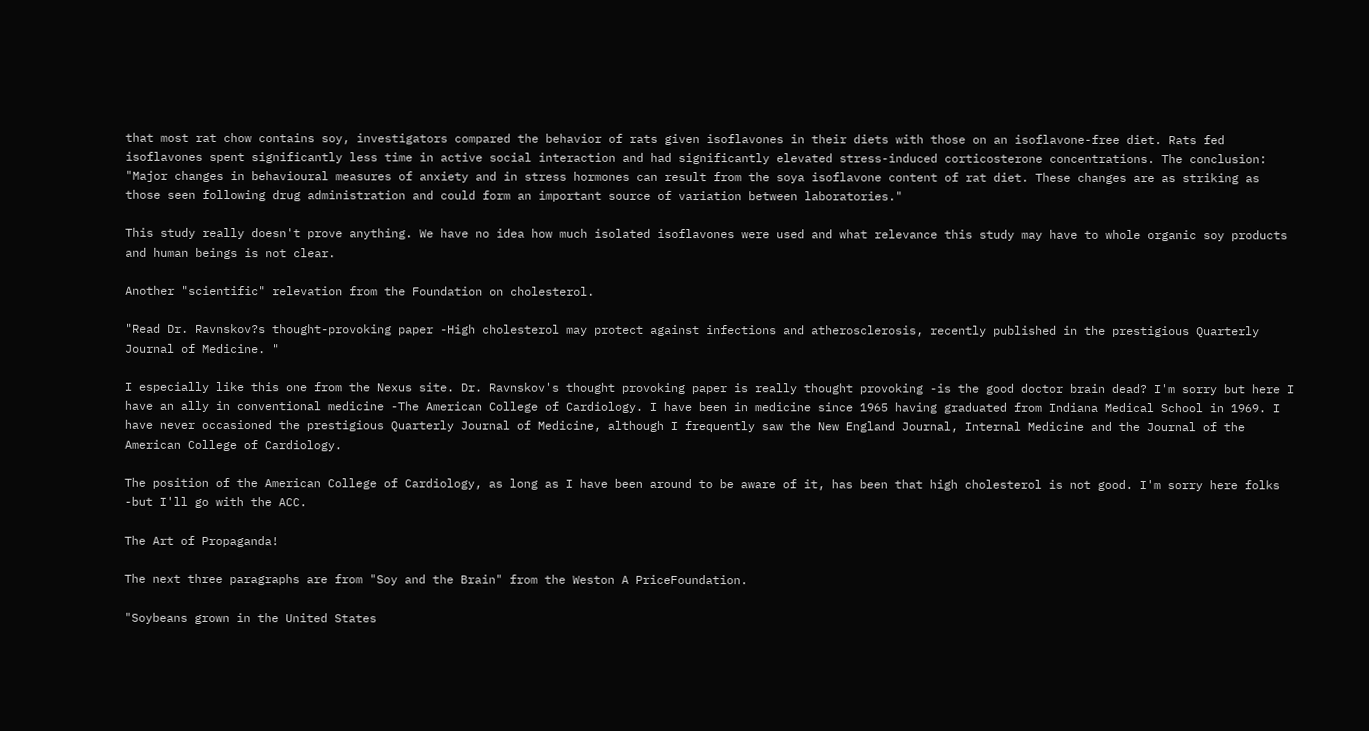that most rat chow contains soy, investigators compared the behavior of rats given isoflavones in their diets with those on an isoflavone-free diet. Rats fed isoflavones spent significantly less time in active social interaction and had significantly elevated stress-induced corticosterone concentrations. The conclusion: "Major changes in behavioural measures of anxiety and in stress hormones can result from the soya isoflavone content of rat diet. These changes are as striking as those seen following drug administration and could form an important source of variation between laboratories."

This study really doesn't prove anything. We have no idea how much isolated isoflavones were used and what relevance this study may have to whole organic soy products and human beings is not clear.

Another "scientific" relevation from the Foundation on cholesterol.

"Read Dr. Ravnskov?s thought-provoking paper -High cholesterol may protect against infections and atherosclerosis, recently published in the prestigious Quarterly Journal of Medicine. "

I especially like this one from the Nexus site. Dr. Ravnskov's thought provoking paper is really thought provoking -is the good doctor brain dead? I'm sorry but here I have an ally in conventional medicine -The American College of Cardiology. I have been in medicine since 1965 having graduated from Indiana Medical School in 1969. I have never occasioned the prestigious Quarterly Journal of Medicine, although I frequently saw the New England Journal, Internal Medicine and the Journal of the American College of Cardiology.

The position of the American College of Cardiology, as long as I have been around to be aware of it, has been that high cholesterol is not good. I'm sorry here folks -but I'll go with the ACC.

The Art of Propaganda!

The next three paragraphs are from "Soy and the Brain" from the Weston A PriceFoundation.

"Soybeans grown in the United States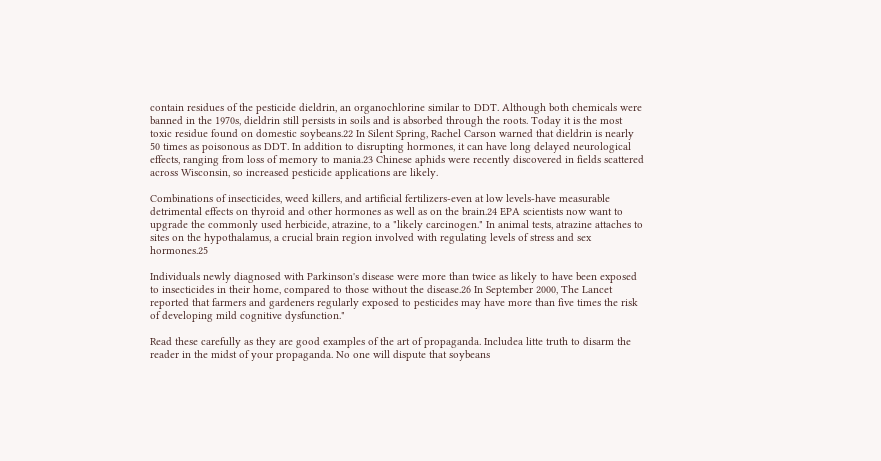contain residues of the pesticide dieldrin, an organochlorine similar to DDT. Although both chemicals were banned in the 1970s, dieldrin still persists in soils and is absorbed through the roots. Today it is the most toxic residue found on domestic soybeans.22 In Silent Spring, Rachel Carson warned that dieldrin is nearly 50 times as poisonous as DDT. In addition to disrupting hormones, it can have long delayed neurological effects, ranging from loss of memory to mania.23 Chinese aphids were recently discovered in fields scattered across Wisconsin, so increased pesticide applications are likely.

Combinations of insecticides, weed killers, and artificial fertilizers-even at low levels-have measurable detrimental effects on thyroid and other hormones as well as on the brain.24 EPA scientists now want to upgrade the commonly used herbicide, atrazine, to a "likely carcinogen." In animal tests, atrazine attaches to sites on the hypothalamus, a crucial brain region involved with regulating levels of stress and sex hormones.25

Individuals newly diagnosed with Parkinson's disease were more than twice as likely to have been exposed to insecticides in their home, compared to those without the disease.26 In September 2000, The Lancet reported that farmers and gardeners regularly exposed to pesticides may have more than five times the risk of developing mild cognitive dysfunction."

Read these carefully as they are good examples of the art of propaganda. Includea litte truth to disarm the reader in the midst of your propaganda. No one will dispute that soybeans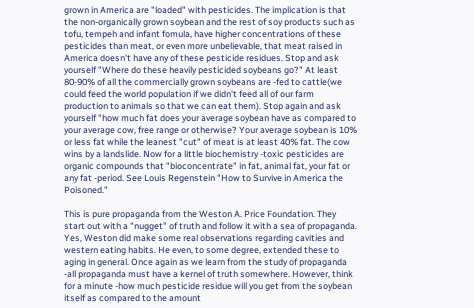grown in America are "loaded" with pesticides. The implication is that the non-organically grown soybean and the rest of soy products such as tofu, tempeh and infant fomula, have higher concentrations of these pesticides than meat, or even more unbelievable, that meat raised in America doesn't have any of these pesticide residues. Stop and ask yourself "Where do these heavily pesticided soybeans go?" At least 80-90% of all the commercially grown soybeans are -fed to cattle(we could feed the world population if we didn't feed all of our farm production to animals so that we can eat them). Stop again and ask yourself "how much fat does your average soybean have as compared to your average cow, free range or otherwise? Your average soybean is 10% or less fat while the leanest "cut" of meat is at least 40% fat. The cow wins by a landslide. Now for a little biochemistry -toxic pesticides are organic compounds that "bioconcentrate" in fat, animal fat, your fat or any fat -period. See Louis Regenstein "How to Survive in America the Poisoned."

This is pure propaganda from the Weston A. Price Foundation. They start out with a "nugget" of truth and follow it with a sea of propaganda. Yes, Weston did make some real observations regarding cavities and western eating habits. He even, to some degree, extended these to aging in general. Once again as we learn from the study of propaganda -all propaganda must have a kernel of truth somewhere. However, think for a minute -how much pesticide residue will you get from the soybean itself as compared to the amount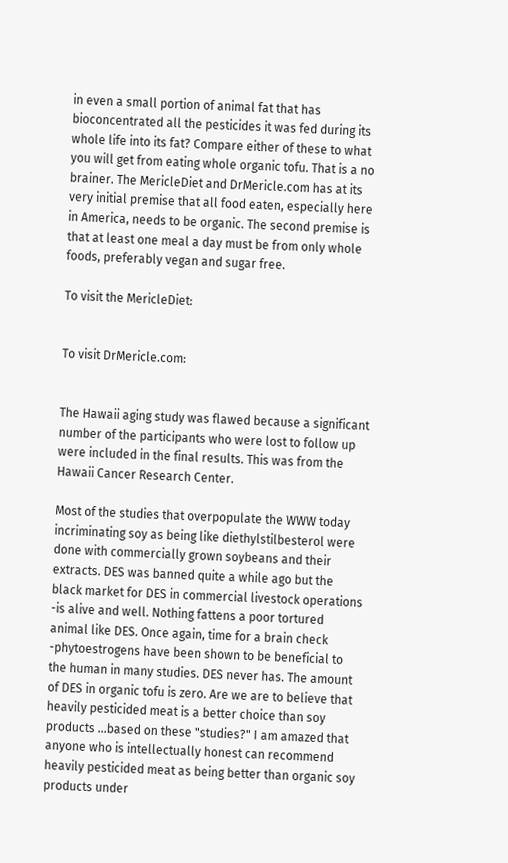in even a small portion of animal fat that has bioconcentrated all the pesticides it was fed during its whole life into its fat? Compare either of these to what you will get from eating whole organic tofu. That is a no brainer. The MericleDiet and DrMericle.com has at its very initial premise that all food eaten, especially here in America, needs to be organic. The second premise is that at least one meal a day must be from only whole foods, preferably vegan and sugar free.

To visit the MericleDiet:


To visit DrMericle.com:


The Hawaii aging study was flawed because a significant number of the participants who were lost to follow up were included in the final results. This was from the Hawaii Cancer Research Center.

Most of the studies that overpopulate the WWW today incriminating soy as being like diethylstilbesterol were done with commercially grown soybeans and their extracts. DES was banned quite a while ago but the black market for DES in commercial livestock operations -is alive and well. Nothing fattens a poor tortured animal like DES. Once again, time for a brain check -phytoestrogens have been shown to be beneficial to the human in many studies. DES never has. The amount of DES in organic tofu is zero. Are we are to believe that heavily pesticided meat is a better choice than soy products ...based on these "studies?" I am amazed that anyone who is intellectually honest can recommend heavily pesticided meat as being better than organic soy products under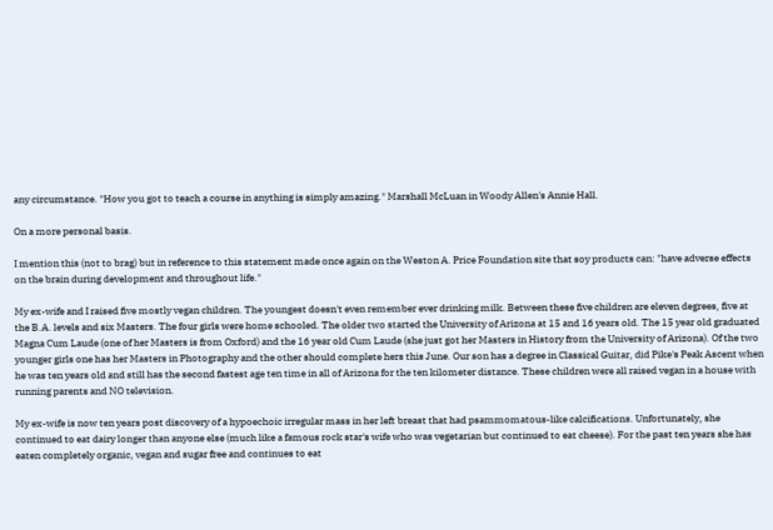any circumstance. "How you got to teach a course in anything is simply amazing." Marshall McLuan in Woody Allen's Annie Hall.

On a more personal basis.

I mention this (not to brag) but in reference to this statement made once again on the Weston A. Price Foundation site that soy products can: "have adverse effects on the brain during development and throughout life."

My ex-wife and I raised five mostly vegan children. The youngest doesn't even remember ever drinking milk. Between these five children are eleven degrees, five at the B.A. levels and six Masters. The four girls were home schooled. The older two started the University of Arizona at 15 and 16 years old. The 15 year old graduated Magna Cum Laude (one of her Masters is from Oxford) and the 16 year old Cum Laude (she just got her Masters in History from the University of Arizona). Of the two younger girls one has her Masters in Photography and the other should complete hers this June. Our son has a degree in Classical Guitar, did Pike's Peak Ascent when he was ten years old and still has the second fastest age ten time in all of Arizona for the ten kilometer distance. These children were all raised vegan in a house with running parents and NO television.

My ex-wife is now ten years post discovery of a hypoechoic irregular mass in her left breast that had psammomatous-like calcifications. Unfortunately, she continued to eat dairy longer than anyone else (much like a famous rock star's wife who was vegetarian but continued to eat cheese). For the past ten years she has eaten completely organic, vegan and sugar free and continues to eat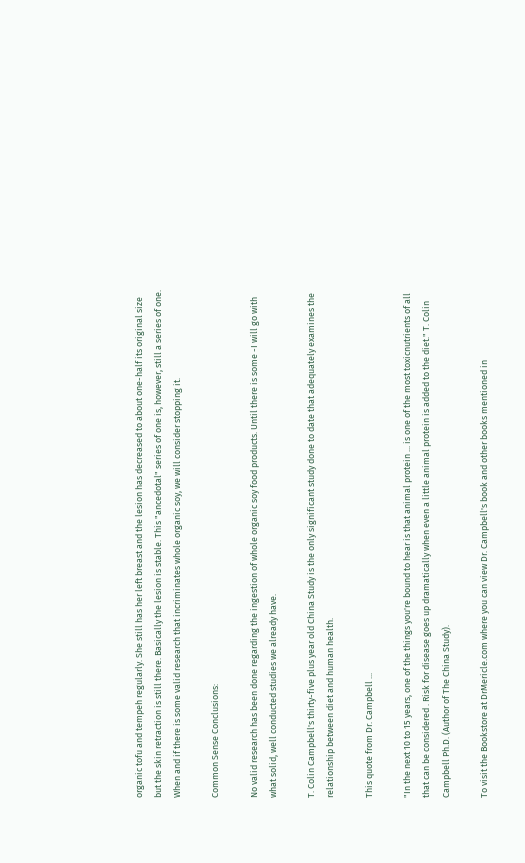organic tofu and tempeh regularly. She still has her left breast and the lesion has decreased to about one-half its original size but the skin retraction is still there. Basically the lesion is stable. This "ancedotal" series of one is, however, still a series of one. When and if there is some valid research that incriminates whole organic soy, we will consider stopping it.

Common Sense Conclusions:

No valid research has been done regarding the ingestion of whole organic soy food products. Until there is some -I will go with what solid, well conducted studies we already have.

T. Colin Campbell's thirty-five plus year old China Study is the only significant study done to date that adequately examines the relationship between diet and human health.

This quote from Dr. Campbell ...

"In the next 10 to 15 years, one of the things you're bound to hear is that animal protein ... is one of the most toxicnutrients of all that can be considered . Risk for disease goes up dramatically when even a little animal protein is added to the diet." T. Colin Campbell Ph.D. (Author of The China Study).

To visit the Bookstore at DrMericle.com where you can view Dr. Campbell's book and other books mentioned in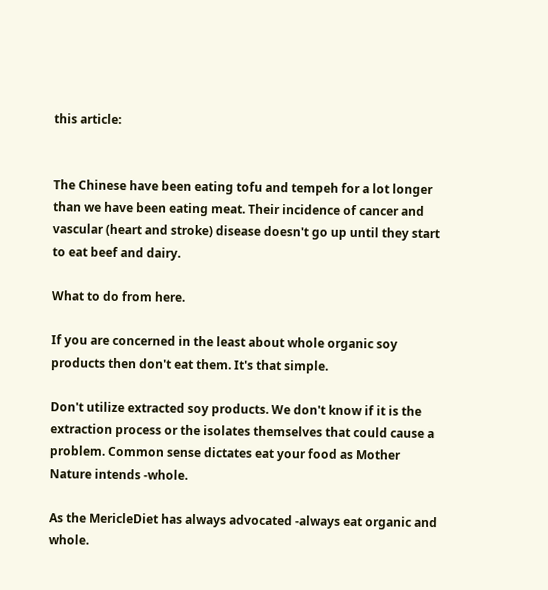this article:


The Chinese have been eating tofu and tempeh for a lot longer than we have been eating meat. Their incidence of cancer and vascular (heart and stroke) disease doesn't go up until they start to eat beef and dairy.

What to do from here.

If you are concerned in the least about whole organic soy products then don't eat them. It's that simple.

Don't utilize extracted soy products. We don't know if it is the extraction process or the isolates themselves that could cause a problem. Common sense dictates eat your food as Mother Nature intends -whole.

As the MericleDiet has always advocated -always eat organic and whole.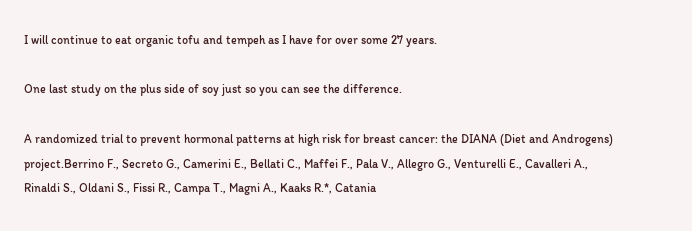I will continue to eat organic tofu and tempeh as I have for over some 27 years.

One last study on the plus side of soy just so you can see the difference.

A randomized trial to prevent hormonal patterns at high risk for breast cancer: the DIANA (Diet and Androgens) project.Berrino F., Secreto G., Camerini E., Bellati C., Maffei F., Pala V., Allegro G., Venturelli E., Cavalleri A., Rinaldi S., Oldani S., Fissi R., Campa T., Magni A., Kaaks R.*, Catania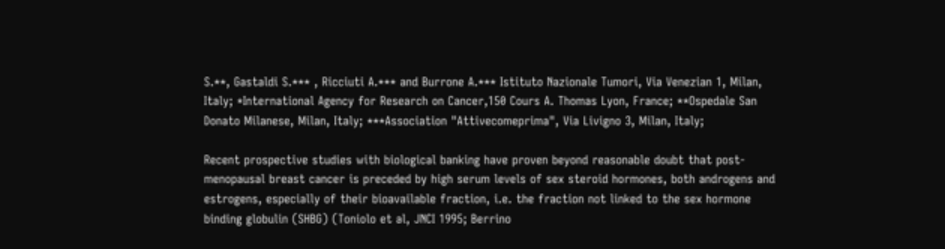S.**, Gastaldi S.*** , Ricciuti A.*** and Burrone A.*** Istituto Nazionale Tumori, Via Venezian 1, Milan, Italy; *International Agency for Research on Cancer,150 Cours A. Thomas Lyon, France; **Ospedale San Donato Milanese, Milan, Italy; ***Association "Attivecomeprima", Via Livigno 3, Milan, Italy;

Recent prospective studies with biological banking have proven beyond reasonable doubt that post-menopausal breast cancer is preceded by high serum levels of sex steroid hormones, both androgens and estrogens, especially of their bioavailable fraction, i.e. the fraction not linked to the sex hormone binding globulin (SHBG) (Toniolo et al, JNCI 1995; Berrino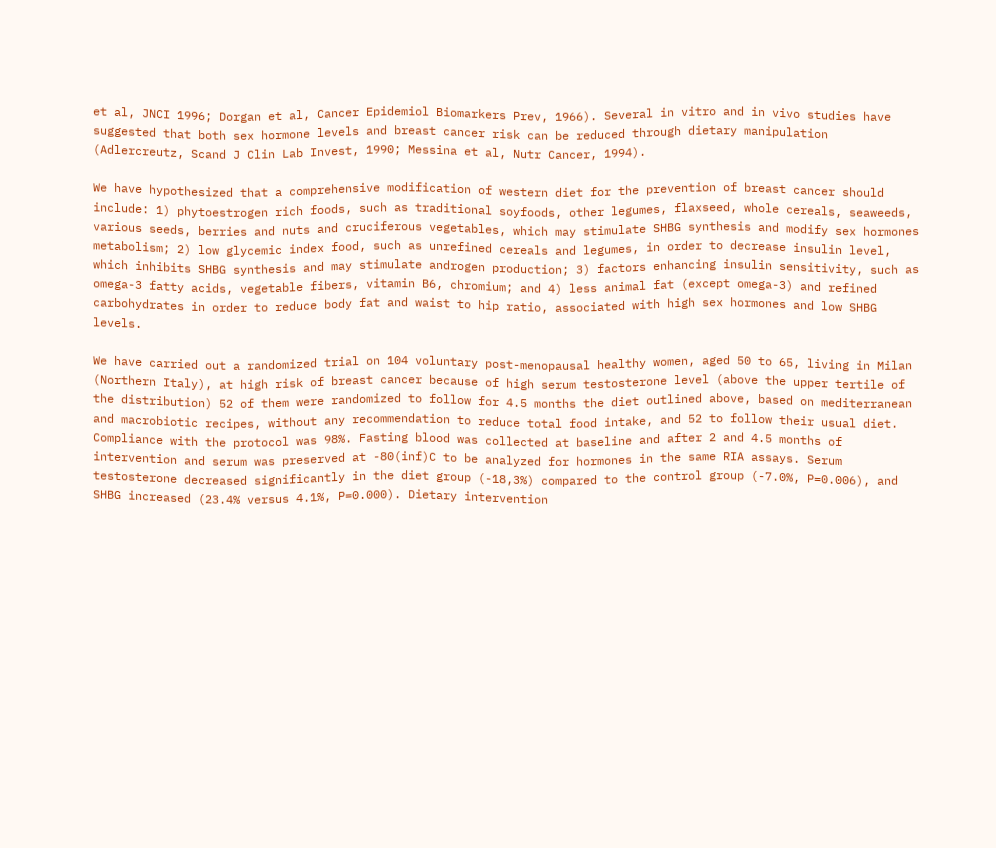et al, JNCI 1996; Dorgan et al, Cancer Epidemiol Biomarkers Prev, 1966). Several in vitro and in vivo studies have suggested that both sex hormone levels and breast cancer risk can be reduced through dietary manipulation (Adlercreutz, Scand J Clin Lab Invest, 1990; Messina et al, Nutr Cancer, 1994).

We have hypothesized that a comprehensive modification of western diet for the prevention of breast cancer should include: 1) phytoestrogen rich foods, such as traditional soyfoods, other legumes, flaxseed, whole cereals, seaweeds, various seeds, berries and nuts and cruciferous vegetables, which may stimulate SHBG synthesis and modify sex hormones metabolism; 2) low glycemic index food, such as unrefined cereals and legumes, in order to decrease insulin level, which inhibits SHBG synthesis and may stimulate androgen production; 3) factors enhancing insulin sensitivity, such as omega-3 fatty acids, vegetable fibers, vitamin B6, chromium; and 4) less animal fat (except omega-3) and refined carbohydrates in order to reduce body fat and waist to hip ratio, associated with high sex hormones and low SHBG levels.

We have carried out a randomized trial on 104 voluntary post-menopausal healthy women, aged 50 to 65, living in Milan (Northern Italy), at high risk of breast cancer because of high serum testosterone level (above the upper tertile of the distribution) 52 of them were randomized to follow for 4.5 months the diet outlined above, based on mediterranean and macrobiotic recipes, without any recommendation to reduce total food intake, and 52 to follow their usual diet. Compliance with the protocol was 98%. Fasting blood was collected at baseline and after 2 and 4.5 months of intervention and serum was preserved at -80(inf)C to be analyzed for hormones in the same RIA assays. Serum testosterone decreased significantly in the diet group (-18,3%) compared to the control group (-7.0%, P=0.006), and SHBG increased (23.4% versus 4.1%, P=0.000). Dietary intervention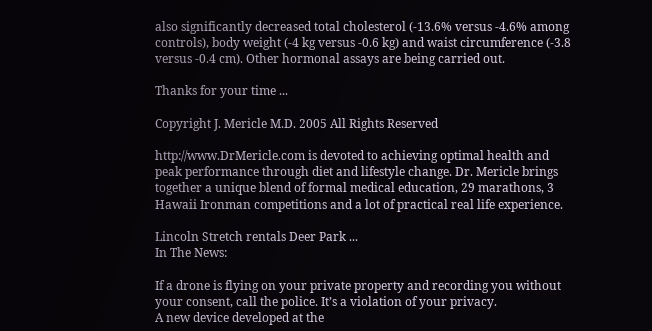also significantly decreased total cholesterol (-13.6% versus -4.6% among controls), body weight (-4 kg versus -0.6 kg) and waist circumference (-3.8 versus -0.4 cm). Other hormonal assays are being carried out.

Thanks for your time ...

Copyright J. Mericle M.D. 2005 All Rights Reserved

http://www.DrMericle.com is devoted to achieving optimal health and peak performance through diet and lifestyle change. Dr. Mericle brings together a unique blend of formal medical education, 29 marathons, 3 Hawaii Ironman competitions and a lot of practical real life experience.

Lincoln Stretch rentals Deer Park ...
In The News:

If a drone is flying on your private property and recording you without your consent, call the police. It’s a violation of your privacy.
A new device developed at the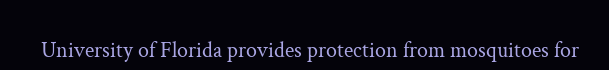University of Florida provides protection from mosquitoes for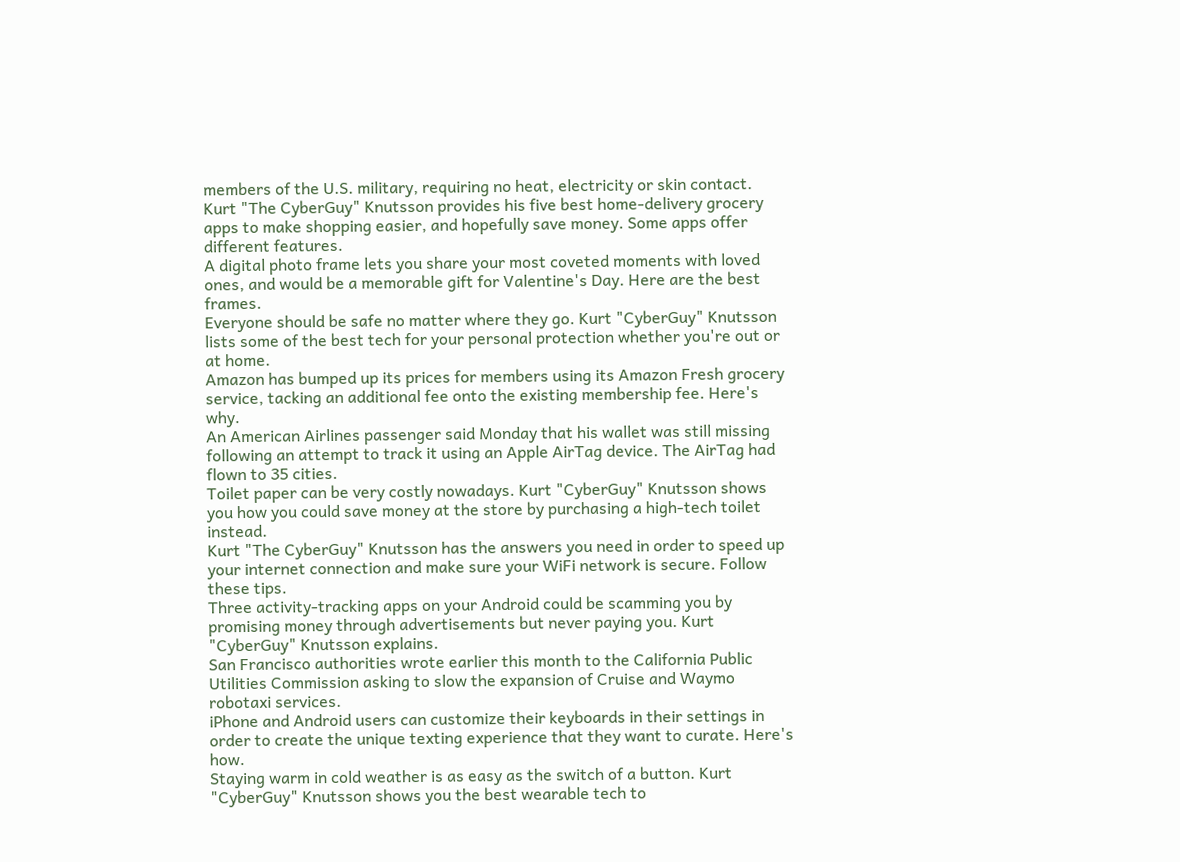members of the U.S. military, requiring no heat, electricity or skin contact.
Kurt "The CyberGuy" Knutsson provides his five best home-delivery grocery apps to make shopping easier, and hopefully save money. Some apps offer different features.
A digital photo frame lets you share your most coveted moments with loved ones, and would be a memorable gift for Valentine's Day. Here are the best frames.
Everyone should be safe no matter where they go. Kurt "CyberGuy" Knutsson lists some of the best tech for your personal protection whether you're out or at home.
Amazon has bumped up its prices for members using its Amazon Fresh grocery service, tacking an additional fee onto the existing membership fee. Here's why.
An American Airlines passenger said Monday that his wallet was still missing following an attempt to track it using an Apple AirTag device. The AirTag had flown to 35 cities.
Toilet paper can be very costly nowadays. Kurt "CyberGuy" Knutsson shows you how you could save money at the store by purchasing a high-tech toilet instead.
Kurt "The CyberGuy" Knutsson has the answers you need in order to speed up your internet connection and make sure your WiFi network is secure. Follow these tips.
Three activity-tracking apps on your Android could be scamming you by promising money through advertisements but never paying you. Kurt "CyberGuy" Knutsson explains.
San Francisco authorities wrote earlier this month to the California Public Utilities Commission asking to slow the expansion of Cruise and Waymo robotaxi services.
iPhone and Android users can customize their keyboards in their settings in order to create the unique texting experience that they want to curate. Here's how.
Staying warm in cold weather is as easy as the switch of a button. Kurt "CyberGuy" Knutsson shows you the best wearable tech to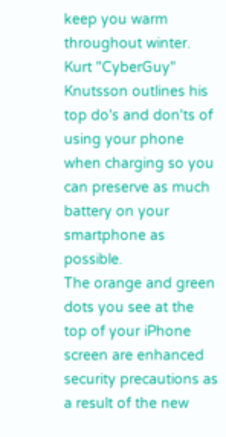keep you warm throughout winter.
Kurt "CyberGuy" Knutsson outlines his top do's and don'ts of using your phone when charging so you can preserve as much battery on your smartphone as possible.
The orange and green dots you see at the top of your iPhone screen are enhanced security precautions as a result of the new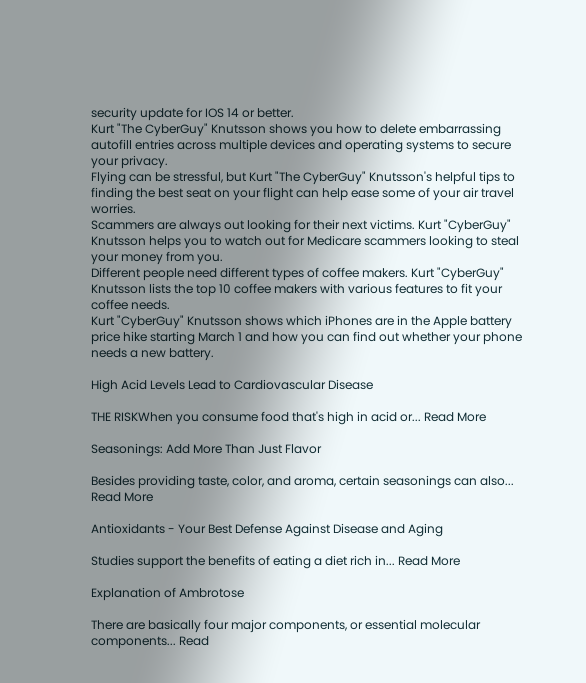security update for IOS 14 or better.
Kurt "The CyberGuy" Knutsson shows you how to delete embarrassing autofill entries across multiple devices and operating systems to secure your privacy.
Flying can be stressful, but Kurt "The CyberGuy" Knutsson's helpful tips to finding the best seat on your flight can help ease some of your air travel worries.
Scammers are always out looking for their next victims. Kurt "CyberGuy" Knutsson helps you to watch out for Medicare scammers looking to steal your money from you.
Different people need different types of coffee makers. Kurt "CyberGuy" Knutsson lists the top 10 coffee makers with various features to fit your coffee needs.
Kurt "CyberGuy" Knutsson shows which iPhones are in the Apple battery price hike starting March 1 and how you can find out whether your phone needs a new battery.

High Acid Levels Lead to Cardiovascular Disease

THE RISKWhen you consume food that's high in acid or... Read More

Seasonings: Add More Than Just Flavor

Besides providing taste, color, and aroma, certain seasonings can also... Read More

Antioxidants - Your Best Defense Against Disease and Aging

Studies support the benefits of eating a diet rich in... Read More

Explanation of Ambrotose

There are basically four major components, or essential molecular components... Read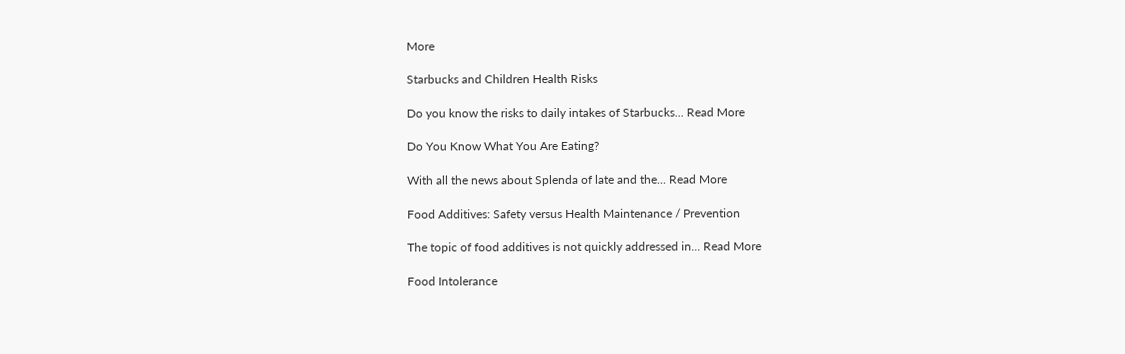More

Starbucks and Children Health Risks

Do you know the risks to daily intakes of Starbucks... Read More

Do You Know What You Are Eating?

With all the news about Splenda of late and the... Read More

Food Additives: Safety versus Health Maintenance / Prevention

The topic of food additives is not quickly addressed in... Read More

Food Intolerance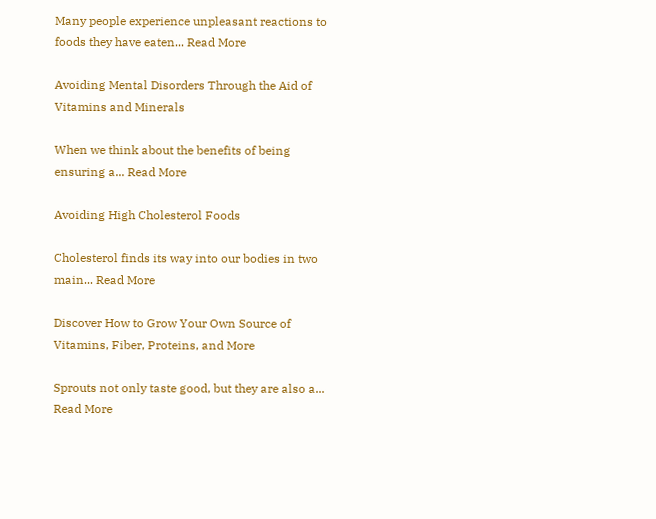Many people experience unpleasant reactions to foods they have eaten... Read More

Avoiding Mental Disorders Through the Aid of Vitamins and Minerals

When we think about the benefits of being ensuring a... Read More

Avoiding High Cholesterol Foods

Cholesterol finds its way into our bodies in two main... Read More

Discover How to Grow Your Own Source of Vitamins, Fiber, Proteins, and More

Sprouts not only taste good, but they are also a... Read More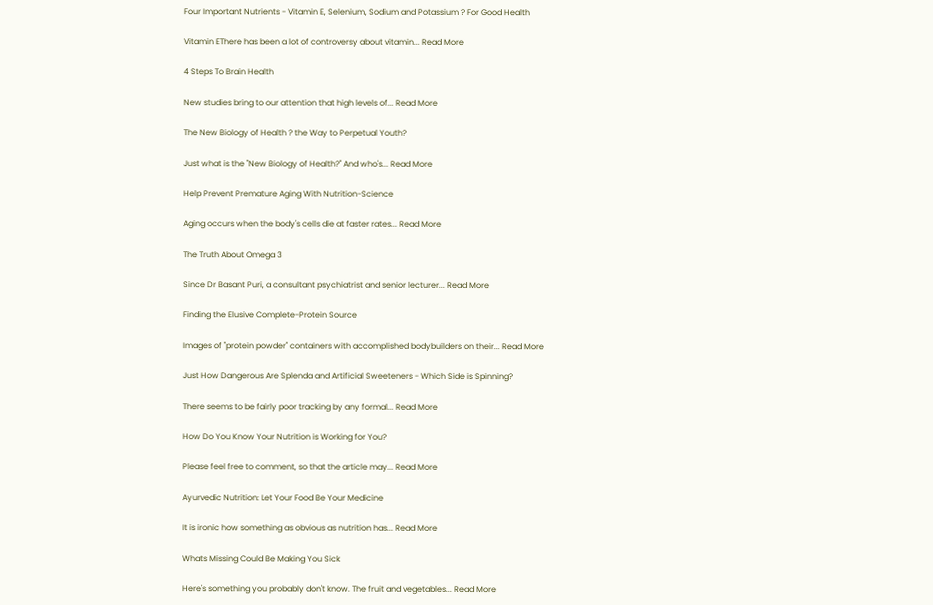Four Important Nutrients - Vitamin E, Selenium, Sodium and Potassium ? For Good Health

Vitamin EThere has been a lot of controversy about vitamin... Read More

4 Steps To Brain Health

New studies bring to our attention that high levels of... Read More

The New Biology of Health ? the Way to Perpetual Youth?

Just what is the "New Biology of Health?" And who's... Read More

Help Prevent Premature Aging With Nutrition-Science

Aging occurs when the body's cells die at faster rates... Read More

The Truth About Omega 3

Since Dr Basant Puri, a consultant psychiatrist and senior lecturer... Read More

Finding the Elusive Complete-Protein Source

Images of "protein powder" containers with accomplished bodybuilders on their... Read More

Just How Dangerous Are Splenda and Artificial Sweeteners - Which Side is Spinning?

There seems to be fairly poor tracking by any formal... Read More

How Do You Know Your Nutrition is Working for You?

Please feel free to comment, so that the article may... Read More

Ayurvedic Nutrition: Let Your Food Be Your Medicine

It is ironic how something as obvious as nutrition has... Read More

Whats Missing Could Be Making You Sick

Here's something you probably don't know. The fruit and vegetables... Read More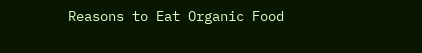Reasons to Eat Organic Food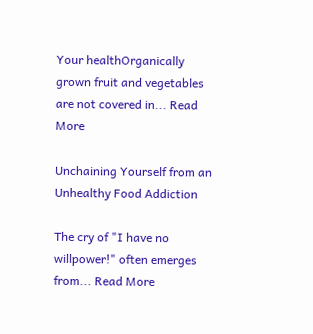Your healthOrganically grown fruit and vegetables are not covered in... Read More

Unchaining Yourself from an Unhealthy Food Addiction

The cry of "I have no willpower!" often emerges from... Read More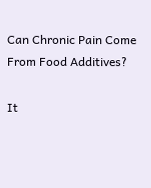Can Chronic Pain Come From Food Additives?

It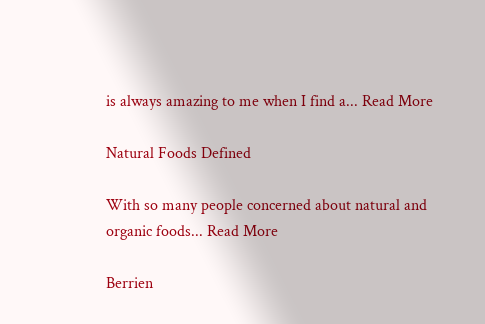is always amazing to me when I find a... Read More

Natural Foods Defined

With so many people concerned about natural and organic foods... Read More

Berrien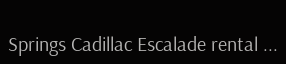Springs Cadillac Escalade rental ...